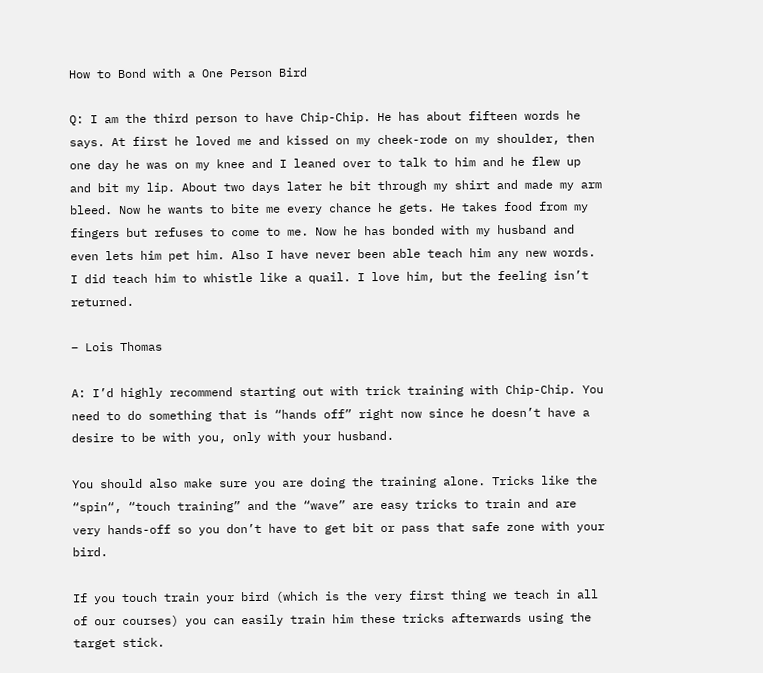How to Bond with a One Person Bird

Q: I am the third person to have Chip-Chip. He has about fifteen words he says. At first he loved me and kissed on my cheek-rode on my shoulder, then one day he was on my knee and I leaned over to talk to him and he flew up and bit my lip. About two days later he bit through my shirt and made my arm bleed. Now he wants to bite me every chance he gets. He takes food from my fingers but refuses to come to me. Now he has bonded with my husband and even lets him pet him. Also I have never been able teach him any new words. I did teach him to whistle like a quail. I love him, but the feeling isn’t returned.

– Lois Thomas

A: I’d highly recommend starting out with trick training with Chip-Chip. You need to do something that is “hands off” right now since he doesn’t have a desire to be with you, only with your husband.

You should also make sure you are doing the training alone. Tricks like the “spin“, “touch training” and the “wave” are easy tricks to train and are very hands-off so you don’t have to get bit or pass that safe zone with your bird.

If you touch train your bird (which is the very first thing we teach in all of our courses) you can easily train him these tricks afterwards using the target stick.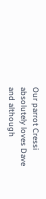Our parrot Cressi absolutely loves Dave and although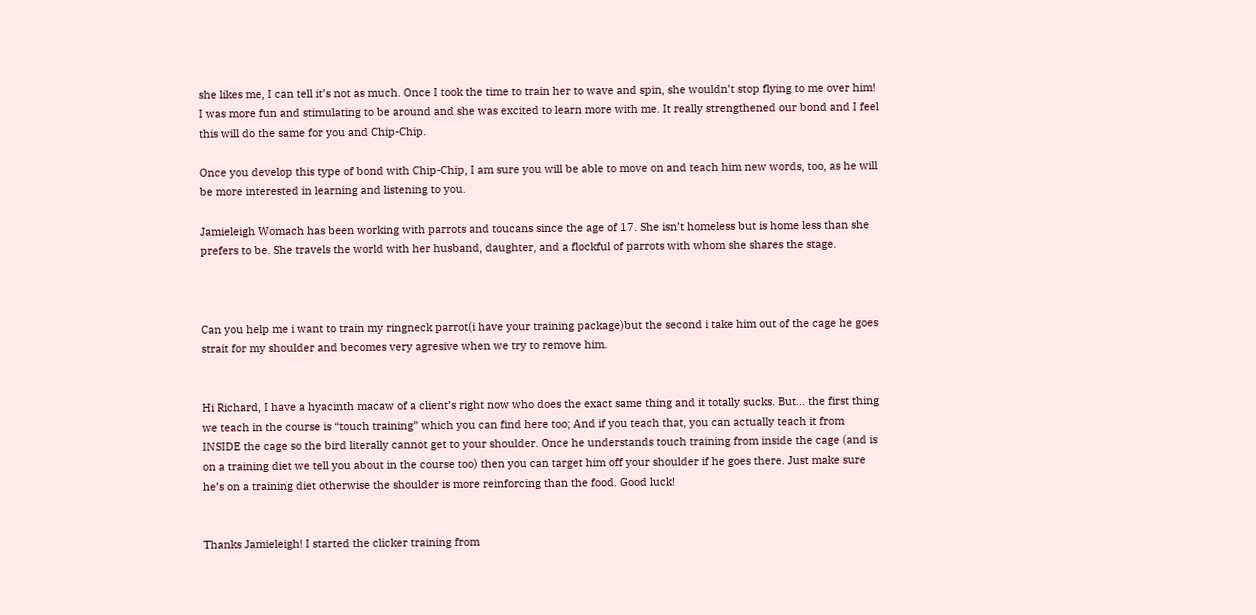she likes me, I can tell it’s not as much. Once I took the time to train her to wave and spin, she wouldn’t stop flying to me over him! I was more fun and stimulating to be around and she was excited to learn more with me. It really strengthened our bond and I feel this will do the same for you and Chip-Chip.

Once you develop this type of bond with Chip-Chip, I am sure you will be able to move on and teach him new words, too, as he will be more interested in learning and listening to you.

Jamieleigh Womach has been working with parrots and toucans since the age of 17. She isn’t homeless but is home less than she prefers to be. She travels the world with her husband, daughter, and a flockful of parrots with whom she shares the stage.



Can you help me i want to train my ringneck parrot(i have your training package)but the second i take him out of the cage he goes strait for my shoulder and becomes very agresive when we try to remove him.


Hi Richard, I have a hyacinth macaw of a client’s right now who does the exact same thing and it totally sucks. But… the first thing we teach in the course is “touch training” which you can find here too; And if you teach that, you can actually teach it from INSIDE the cage so the bird literally cannot get to your shoulder. Once he understands touch training from inside the cage (and is on a training diet we tell you about in the course too) then you can target him off your shoulder if he goes there. Just make sure he’s on a training diet otherwise the shoulder is more reinforcing than the food. Good luck!


Thanks Jamieleigh! I started the clicker training from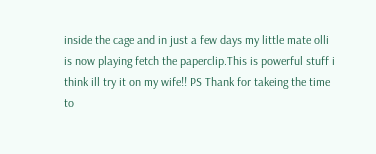inside the cage and in just a few days my little mate olli is now playing fetch the paperclip.This is powerful stuff i think ill try it on my wife!! PS Thank for takeing the time to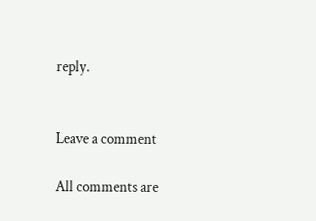reply.


Leave a comment

All comments are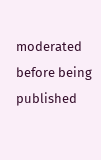moderated before being published